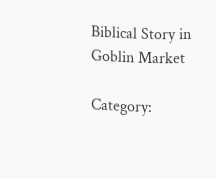Biblical Story in Goblin Market

Category: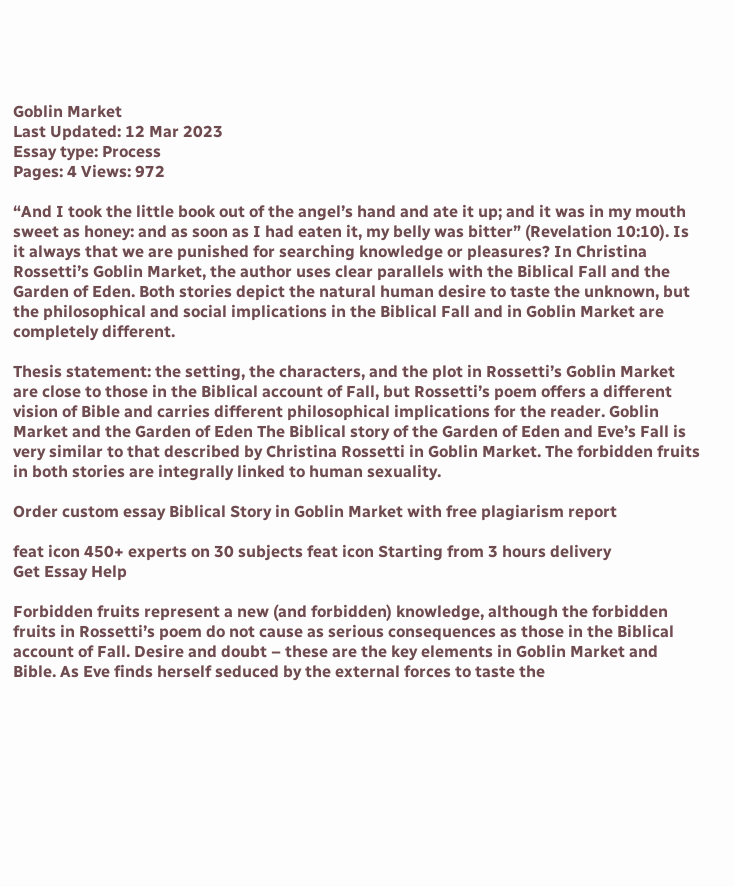Goblin Market
Last Updated: 12 Mar 2023
Essay type: Process
Pages: 4 Views: 972

“And I took the little book out of the angel’s hand and ate it up; and it was in my mouth sweet as honey: and as soon as I had eaten it, my belly was bitter” (Revelation 10:10). Is it always that we are punished for searching knowledge or pleasures? In Christina Rossetti’s Goblin Market, the author uses clear parallels with the Biblical Fall and the Garden of Eden. Both stories depict the natural human desire to taste the unknown, but the philosophical and social implications in the Biblical Fall and in Goblin Market are completely different.

Thesis statement: the setting, the characters, and the plot in Rossetti’s Goblin Market are close to those in the Biblical account of Fall, but Rossetti’s poem offers a different vision of Bible and carries different philosophical implications for the reader. Goblin Market and the Garden of Eden The Biblical story of the Garden of Eden and Eve’s Fall is very similar to that described by Christina Rossetti in Goblin Market. The forbidden fruits in both stories are integrally linked to human sexuality.

Order custom essay Biblical Story in Goblin Market with free plagiarism report

feat icon 450+ experts on 30 subjects feat icon Starting from 3 hours delivery
Get Essay Help

Forbidden fruits represent a new (and forbidden) knowledge, although the forbidden fruits in Rossetti’s poem do not cause as serious consequences as those in the Biblical account of Fall. Desire and doubt – these are the key elements in Goblin Market and Bible. As Eve finds herself seduced by the external forces to taste the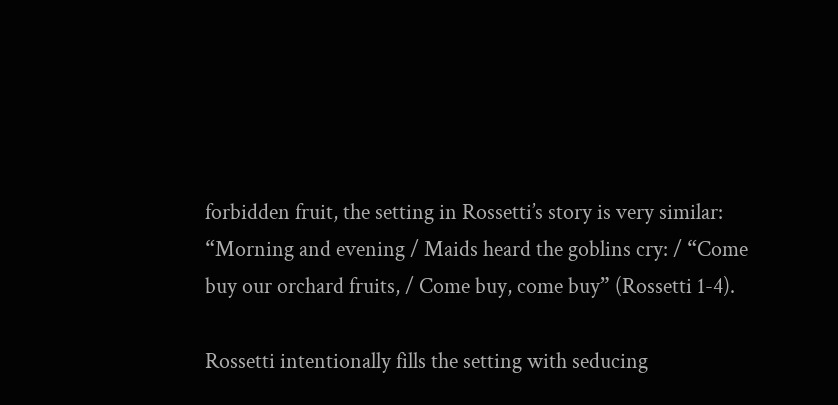forbidden fruit, the setting in Rossetti’s story is very similar: “Morning and evening / Maids heard the goblins cry: / “Come buy our orchard fruits, / Come buy, come buy” (Rossetti 1-4).

Rossetti intentionally fills the setting with seducing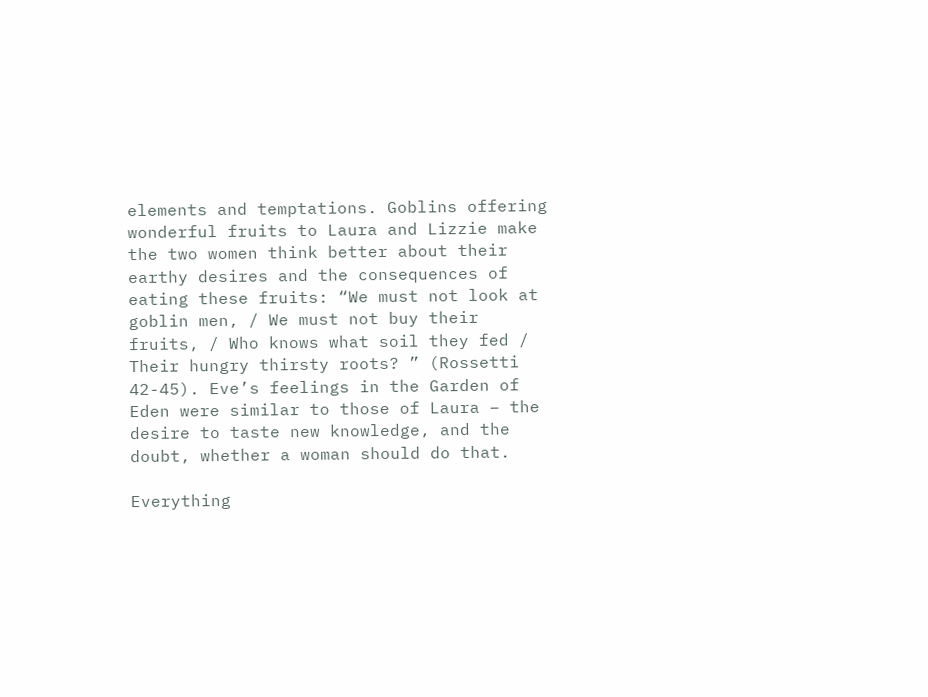elements and temptations. Goblins offering wonderful fruits to Laura and Lizzie make the two women think better about their earthy desires and the consequences of eating these fruits: “We must not look at goblin men, / We must not buy their fruits, / Who knows what soil they fed / Their hungry thirsty roots? ” (Rossetti 42-45). Eve’s feelings in the Garden of Eden were similar to those of Laura – the desire to taste new knowledge, and the doubt, whether a woman should do that.

Everything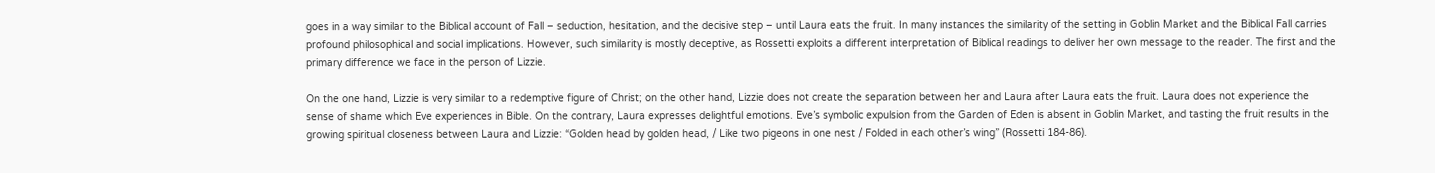goes in a way similar to the Biblical account of Fall – seduction, hesitation, and the decisive step – until Laura eats the fruit. In many instances the similarity of the setting in Goblin Market and the Biblical Fall carries profound philosophical and social implications. However, such similarity is mostly deceptive, as Rossetti exploits a different interpretation of Biblical readings to deliver her own message to the reader. The first and the primary difference we face in the person of Lizzie.

On the one hand, Lizzie is very similar to a redemptive figure of Christ; on the other hand, Lizzie does not create the separation between her and Laura after Laura eats the fruit. Laura does not experience the sense of shame which Eve experiences in Bible. On the contrary, Laura expresses delightful emotions. Eve’s symbolic expulsion from the Garden of Eden is absent in Goblin Market, and tasting the fruit results in the growing spiritual closeness between Laura and Lizzie: “Golden head by golden head, / Like two pigeons in one nest / Folded in each other’s wing” (Rossetti 184-86).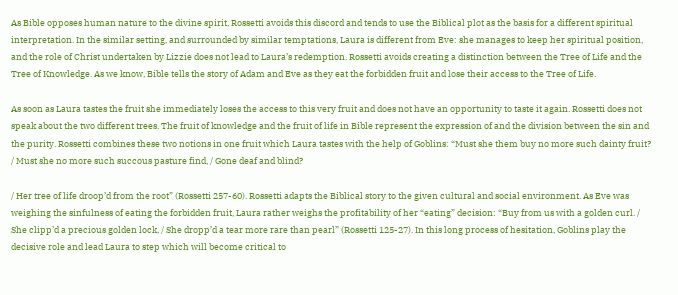As Bible opposes human nature to the divine spirit, Rossetti avoids this discord and tends to use the Biblical plot as the basis for a different spiritual interpretation. In the similar setting, and surrounded by similar temptations, Laura is different from Eve: she manages to keep her spiritual position, and the role of Christ undertaken by Lizzie does not lead to Laura’s redemption. Rossetti avoids creating a distinction between the Tree of Life and the Tree of Knowledge. As we know, Bible tells the story of Adam and Eve as they eat the forbidden fruit and lose their access to the Tree of Life.

As soon as Laura tastes the fruit she immediately loses the access to this very fruit and does not have an opportunity to taste it again. Rossetti does not speak about the two different trees. The fruit of knowledge and the fruit of life in Bible represent the expression of and the division between the sin and the purity. Rossetti combines these two notions in one fruit which Laura tastes with the help of Goblins: “Must she them buy no more such dainty fruit? / Must she no more such succous pasture find, / Gone deaf and blind?

/ Her tree of life droop’d from the root” (Rossetti 257-60). Rossetti adapts the Biblical story to the given cultural and social environment. As Eve was weighing the sinfulness of eating the forbidden fruit, Laura rather weighs the profitability of her “eating” decision: “Buy from us with a golden curl. / She clipp’d a precious golden lock, / She dropp’d a tear more rare than pearl” (Rossetti 125-27). In this long process of hesitation, Goblins play the decisive role and lead Laura to step which will become critical to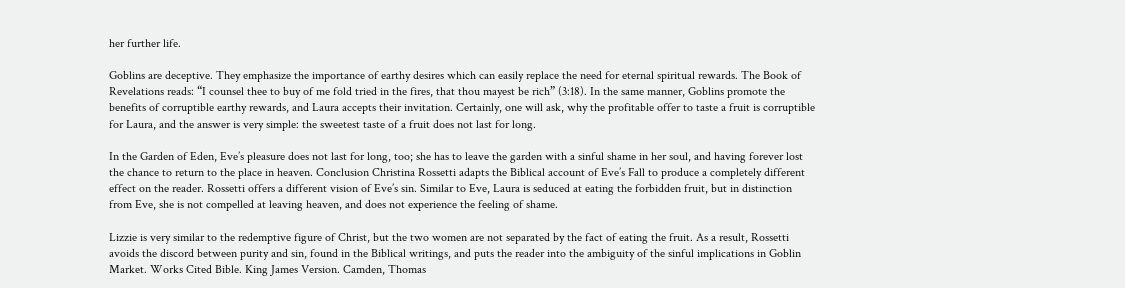her further life.

Goblins are deceptive. They emphasize the importance of earthy desires which can easily replace the need for eternal spiritual rewards. The Book of Revelations reads: “I counsel thee to buy of me fold tried in the fires, that thou mayest be rich” (3:18). In the same manner, Goblins promote the benefits of corruptible earthy rewards, and Laura accepts their invitation. Certainly, one will ask, why the profitable offer to taste a fruit is corruptible for Laura, and the answer is very simple: the sweetest taste of a fruit does not last for long.

In the Garden of Eden, Eve’s pleasure does not last for long, too; she has to leave the garden with a sinful shame in her soul, and having forever lost the chance to return to the place in heaven. Conclusion Christina Rossetti adapts the Biblical account of Eve’s Fall to produce a completely different effect on the reader. Rossetti offers a different vision of Eve’s sin. Similar to Eve, Laura is seduced at eating the forbidden fruit, but in distinction from Eve, she is not compelled at leaving heaven, and does not experience the feeling of shame.

Lizzie is very similar to the redemptive figure of Christ, but the two women are not separated by the fact of eating the fruit. As a result, Rossetti avoids the discord between purity and sin, found in the Biblical writings, and puts the reader into the ambiguity of the sinful implications in Goblin Market. Works Cited Bible. King James Version. Camden, Thomas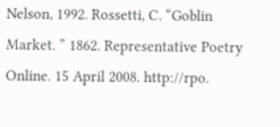Nelson, 1992. Rossetti, C. “Goblin Market. ” 1862. Representative Poetry Online. 15 April 2008. http://rpo.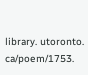library. utoronto. ca/poem/1753.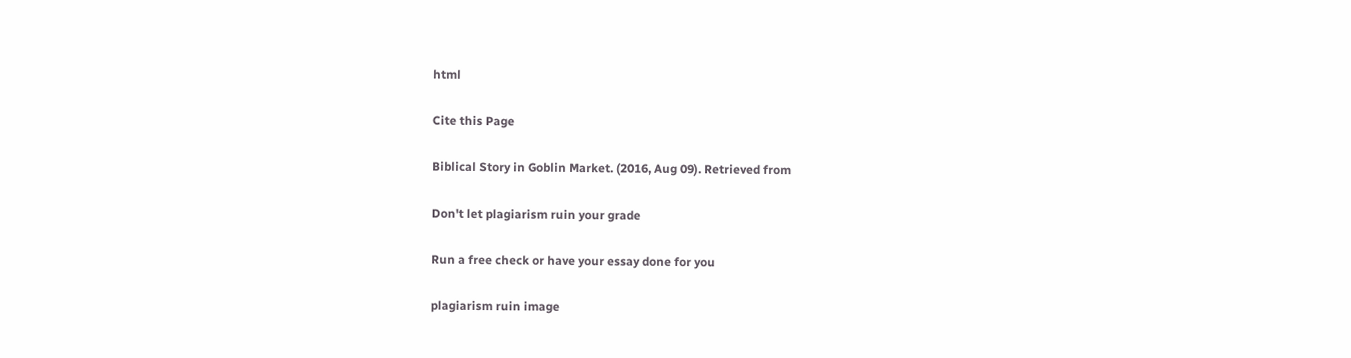html

Cite this Page

Biblical Story in Goblin Market. (2016, Aug 09). Retrieved from

Don't let plagiarism ruin your grade

Run a free check or have your essay done for you

plagiarism ruin image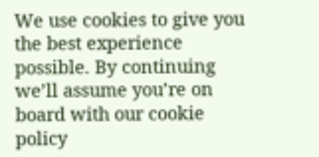We use cookies to give you the best experience possible. By continuing we’ll assume you’re on board with our cookie policy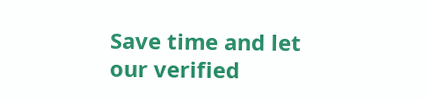Save time and let our verified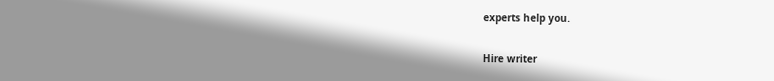experts help you.

Hire writer